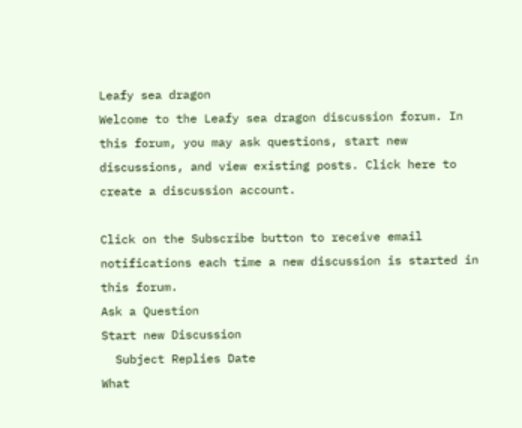Leafy sea dragon
Welcome to the Leafy sea dragon discussion forum. In this forum, you may ask questions, start new discussions, and view existing posts. Click here to create a discussion account.

Click on the Subscribe button to receive email notifications each time a new discussion is started in this forum.
Ask a Question
Start new Discussion
  Subject Replies Date
What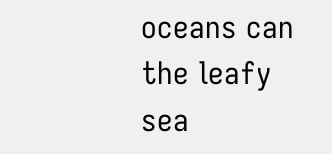oceans can the leafy sea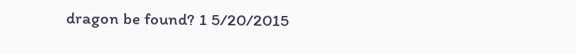dragon be found? 1 5/20/2015